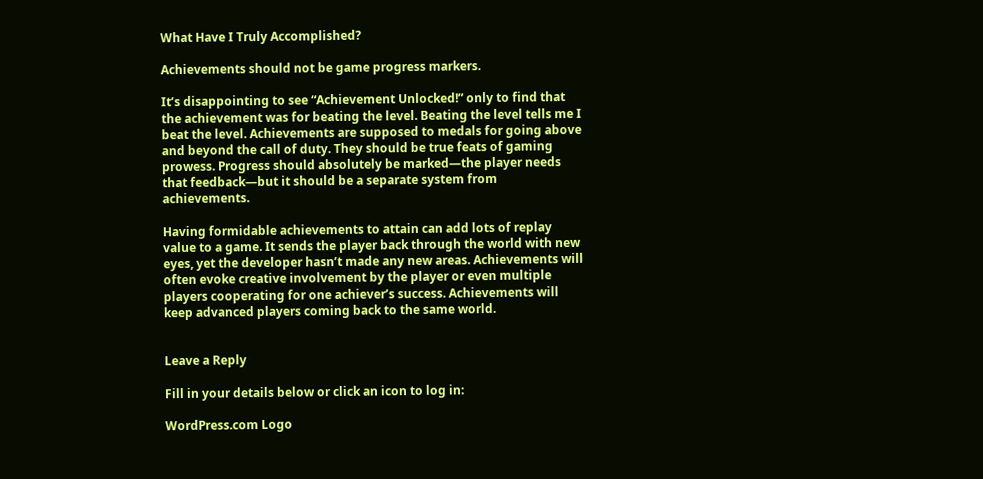What Have I Truly Accomplished?

Achievements should not be game progress markers.

It’s disappointing to see “Achievement Unlocked!” only to find that the achievement was for beating the level. Beating the level tells me I beat the level. Achievements are supposed to medals for going above and beyond the call of duty. They should be true feats of gaming prowess. Progress should absolutely be marked—the player needs that feedback—but it should be a separate system from achievements.

Having formidable achievements to attain can add lots of replay value to a game. It sends the player back through the world with new eyes, yet the developer hasn’t made any new areas. Achievements will often evoke creative involvement by the player or even multiple players cooperating for one achiever’s success. Achievements will keep advanced players coming back to the same world.


Leave a Reply

Fill in your details below or click an icon to log in:

WordPress.com Logo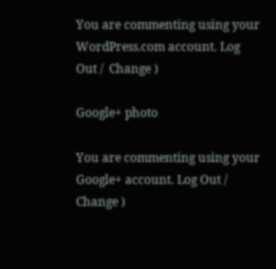You are commenting using your WordPress.com account. Log Out /  Change )

Google+ photo

You are commenting using your Google+ account. Log Out /  Change )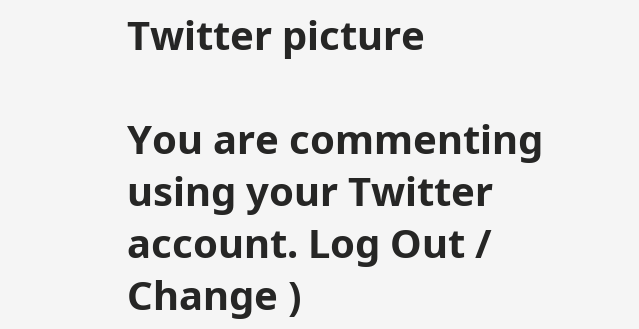Twitter picture

You are commenting using your Twitter account. Log Out /  Change )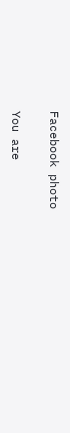Facebook photo

You are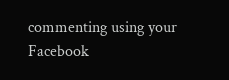commenting using your Facebook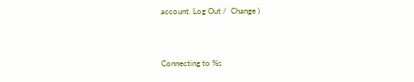account. Log Out /  Change )


Connecting to %s